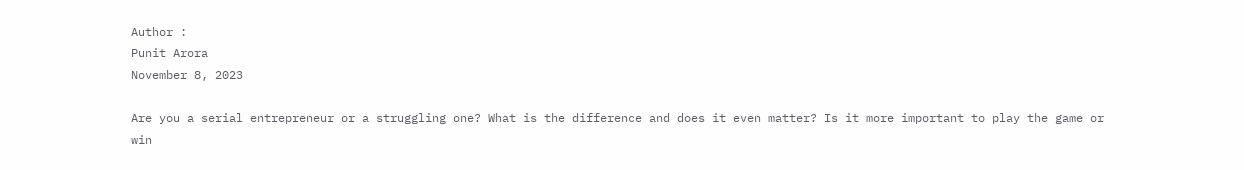Author :
Punit Arora
November 8, 2023

Are you a serial entrepreneur or a struggling one? What is the difference and does it even matter? Is it more important to play the game or win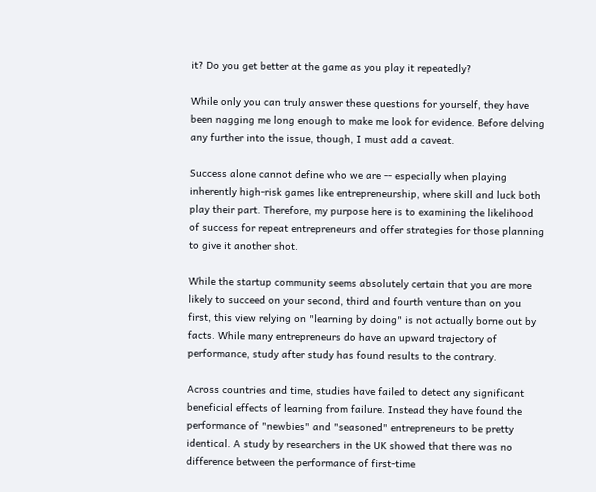it? Do you get better at the game as you play it repeatedly?

While only you can truly answer these questions for yourself, they have been nagging me long enough to make me look for evidence. Before delving any further into the issue, though, I must add a caveat.

Success alone cannot define who we are -- especially when playing inherently high-risk games like entrepreneurship, where skill and luck both play their part. Therefore, my purpose here is to examining the likelihood of success for repeat entrepreneurs and offer strategies for those planning to give it another shot.

While the startup community seems absolutely certain that you are more likely to succeed on your second, third and fourth venture than on you first, this view relying on "learning by doing" is not actually borne out by facts. While many entrepreneurs do have an upward trajectory of performance, study after study has found results to the contrary.

Across countries and time, studies have failed to detect any significant beneficial effects of learning from failure. Instead they have found the performance of "newbies" and "seasoned" entrepreneurs to be pretty identical. A study by researchers in the UK showed that there was no difference between the performance of first-time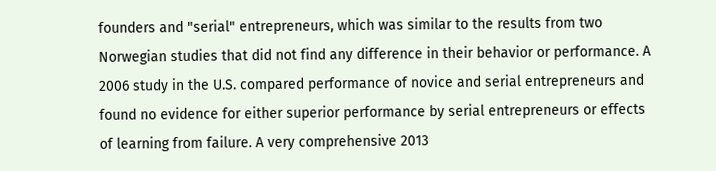founders and "serial" entrepreneurs, which was similar to the results from two Norwegian studies that did not find any difference in their behavior or performance. A 2006 study in the U.S. compared performance of novice and serial entrepreneurs and found no evidence for either superior performance by serial entrepreneurs or effects of learning from failure. A very comprehensive 2013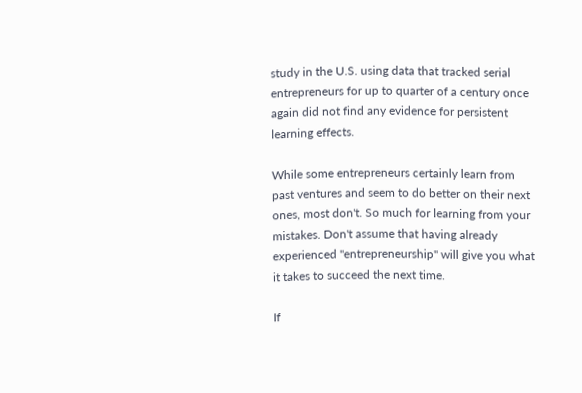study in the U.S. using data that tracked serial entrepreneurs for up to quarter of a century once again did not find any evidence for persistent learning effects.

While some entrepreneurs certainly learn from past ventures and seem to do better on their next ones, most don't. So much for learning from your mistakes. Don't assume that having already experienced "entrepreneurship" will give you what it takes to succeed the next time.

If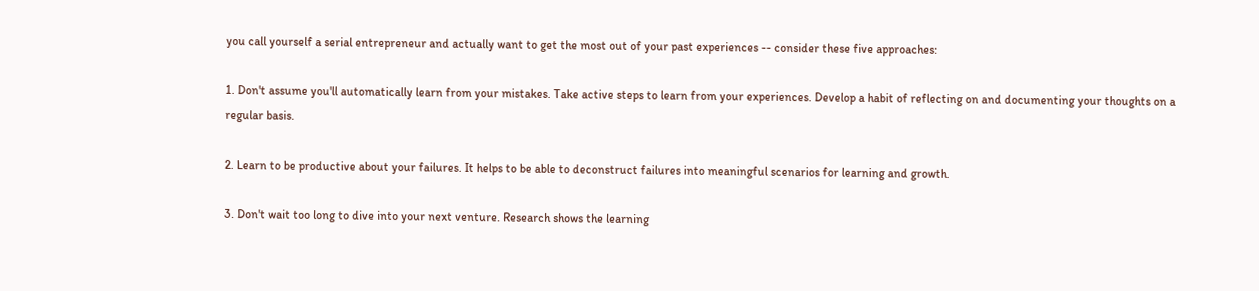you call yourself a serial entrepreneur and actually want to get the most out of your past experiences -- consider these five approaches:

1. Don't assume you'll automatically learn from your mistakes. Take active steps to learn from your experiences. Develop a habit of reflecting on and documenting your thoughts on a regular basis.

2. Learn to be productive about your failures. It helps to be able to deconstruct failures into meaningful scenarios for learning and growth.

3. Don't wait too long to dive into your next venture. Research shows the learning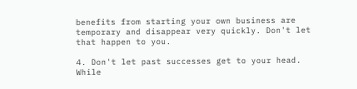benefits from starting your own business are temporary and disappear very quickly. Don't let that happen to you.

4. Don't let past successes get to your head. While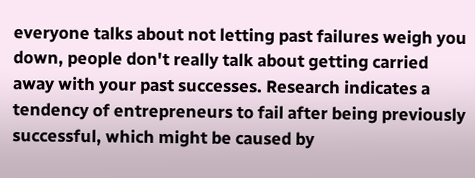everyone talks about not letting past failures weigh you down, people don't really talk about getting carried away with your past successes. Research indicates a tendency of entrepreneurs to fail after being previously successful, which might be caused by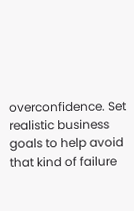overconfidence. Set realistic business goals to help avoid that kind of failure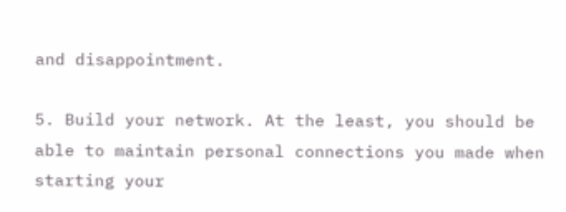and disappointment.

5. Build your network. At the least, you should be able to maintain personal connections you made when starting your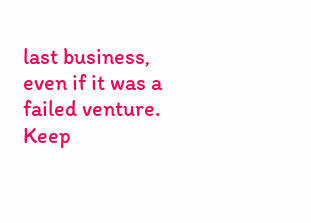last business, even if it was a failed venture. Keep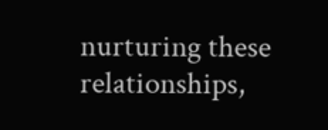nurturing these relationships,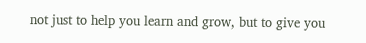not just to help you learn and grow, but to give you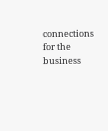connections for the business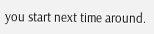you start next time around.